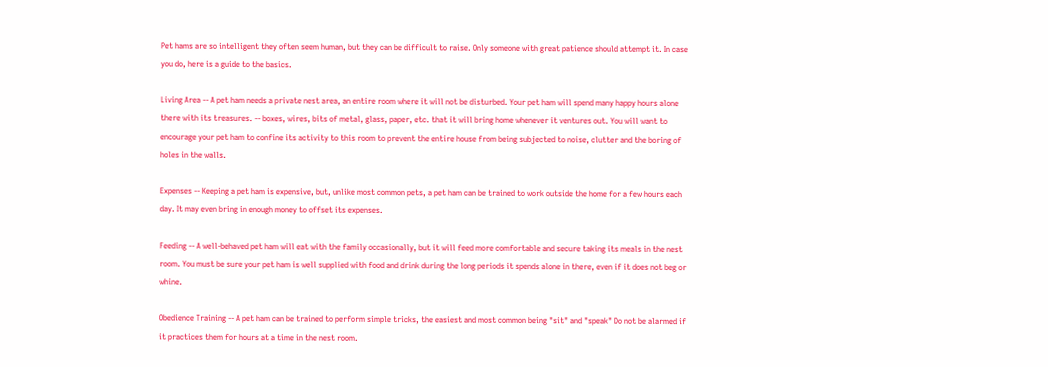Pet hams are so intelligent they often seem human, but they can be difficult to raise. Only someone with great patience should attempt it. In case you do, here is a guide to the basics.

Living Area -- A pet ham needs a private nest area, an entire room where it will not be disturbed. Your pet ham will spend many happy hours alone there with its treasures. -- boxes, wires, bits of metal, glass, paper, etc. that it will bring home whenever it ventures out. You will want to encourage your pet ham to confine its activity to this room to prevent the entire house from being subjected to noise, clutter and the boring of holes in the walls.

Expenses -- Keeping a pet ham is expensive, but, unlike most common pets, a pet ham can be trained to work outside the home for a few hours each day. It may even bring in enough money to offset its expenses.

Feeding -- A well-behaved pet ham will eat with the family occasionally, but it will feed more comfortable and secure taking its meals in the nest room. You must be sure your pet ham is well supplied with food and drink during the long periods it spends alone in there, even if it does not beg or whine.

Obedience Training -- A pet ham can be trained to perform simple tricks, the easiest and most common being "sit" and "speak" Do not be alarmed if it practices them for hours at a time in the nest room.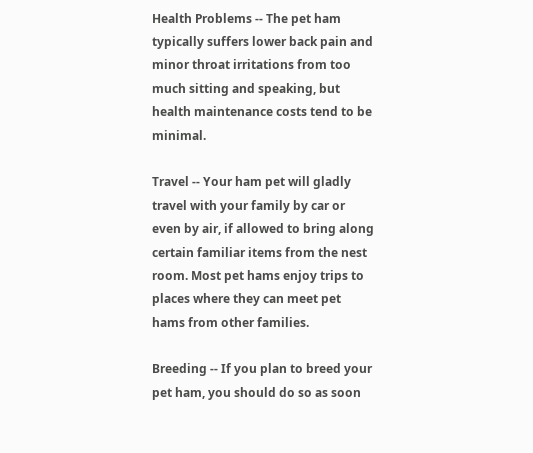Health Problems -- The pet ham typically suffers lower back pain and minor throat irritations from too much sitting and speaking, but health maintenance costs tend to be minimal.

Travel -- Your ham pet will gladly travel with your family by car or even by air, if allowed to bring along certain familiar items from the nest room. Most pet hams enjoy trips to places where they can meet pet hams from other families.

Breeding -- If you plan to breed your pet ham, you should do so as soon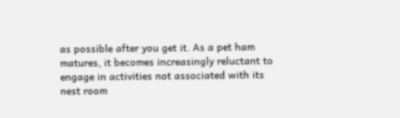as possible after you get it. As a pet ham matures, it becomes increasingly reluctant to engage in activities not associated with its nest room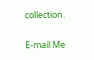collection.

E-mail Me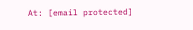At: [email protected]